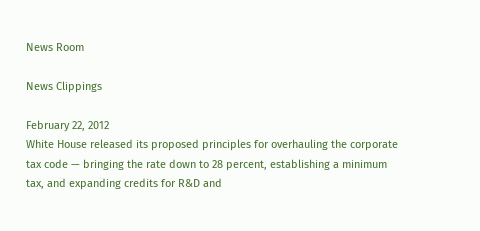News Room

News Clippings

February 22, 2012
White House released its proposed principles for overhauling the corporate tax code — bringing the rate down to 28 percent, establishing a minimum tax, and expanding credits for R&D and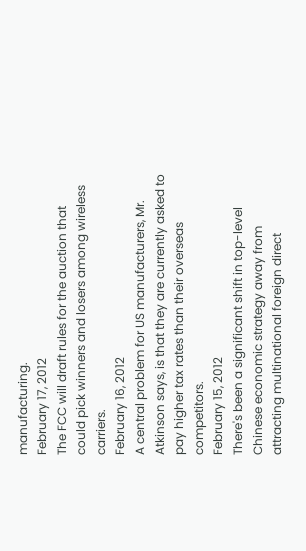manufacturing.
February 17, 2012
The FCC will draft rules for the auction that could pick winners and losers among wireless carriers.
February 16, 2012
A central problem for US manufacturers, Mr. Atkinson says, is that they are currently asked to pay higher tax rates than their overseas competitors.
February 15, 2012
There's been a significant shift in top-level Chinese economic strategy away from attracting multinational foreign direct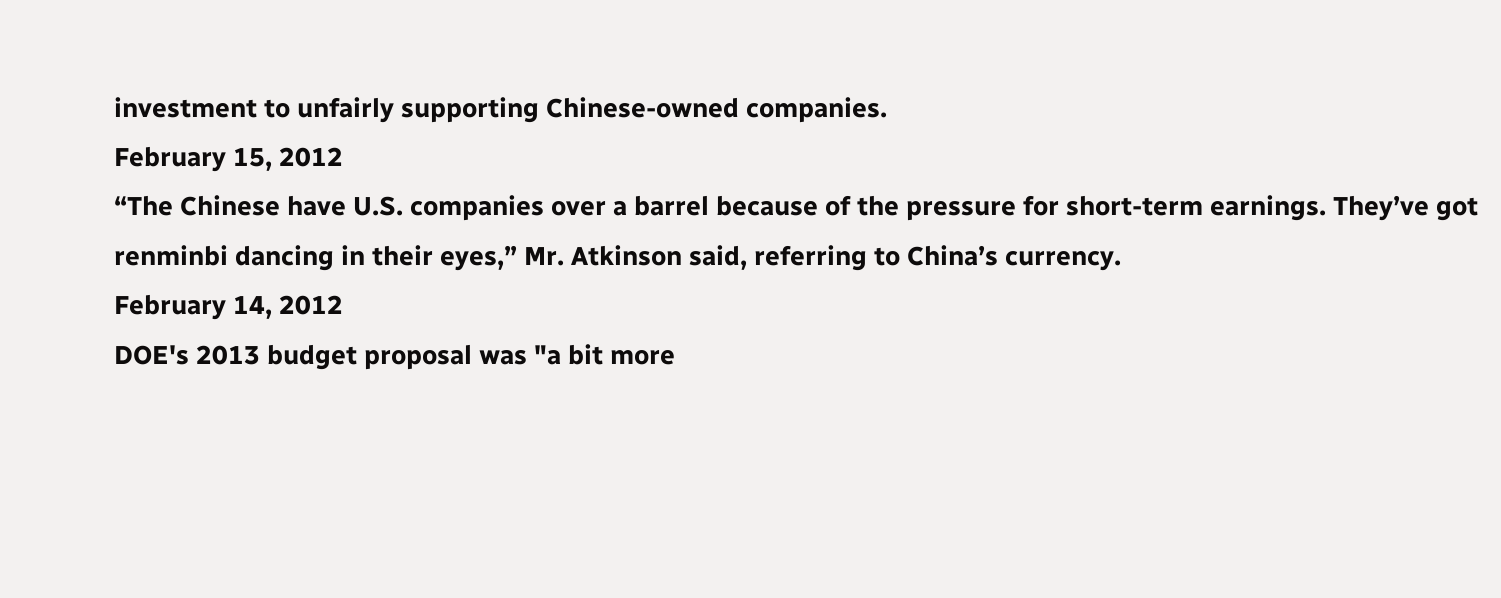investment to unfairly supporting Chinese-owned companies.
February 15, 2012
“The Chinese have U.S. companies over a barrel because of the pressure for short-term earnings. They’ve got renminbi dancing in their eyes,” Mr. Atkinson said, referring to China’s currency.
February 14, 2012
DOE's 2013 budget proposal was "a bit more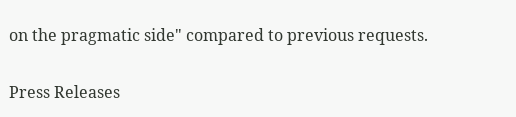on the pragmatic side" compared to previous requests.


Press Releases